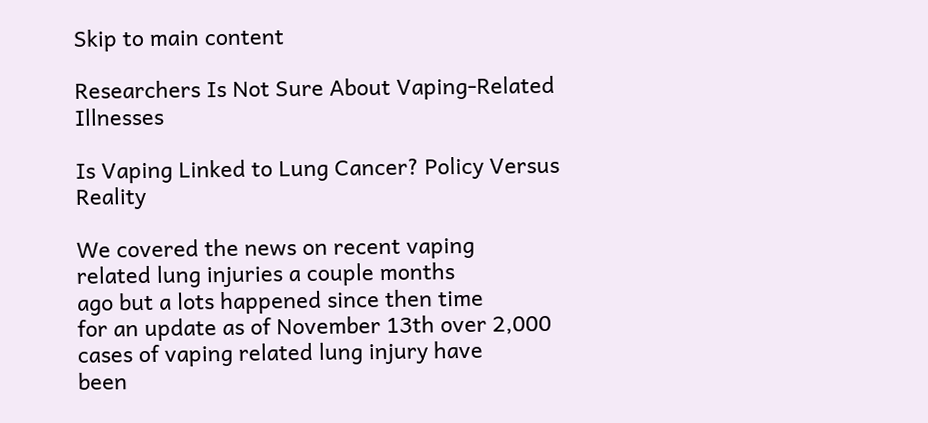Skip to main content

Researchers Is Not Sure About Vaping-Related Illnesses

Is Vaping Linked to Lung Cancer? Policy Versus Reality

We covered the news on recent vaping
related lung injuries a couple months
ago but a lots happened since then time
for an update as of November 13th over 2,000
cases of vaping related lung injury have
been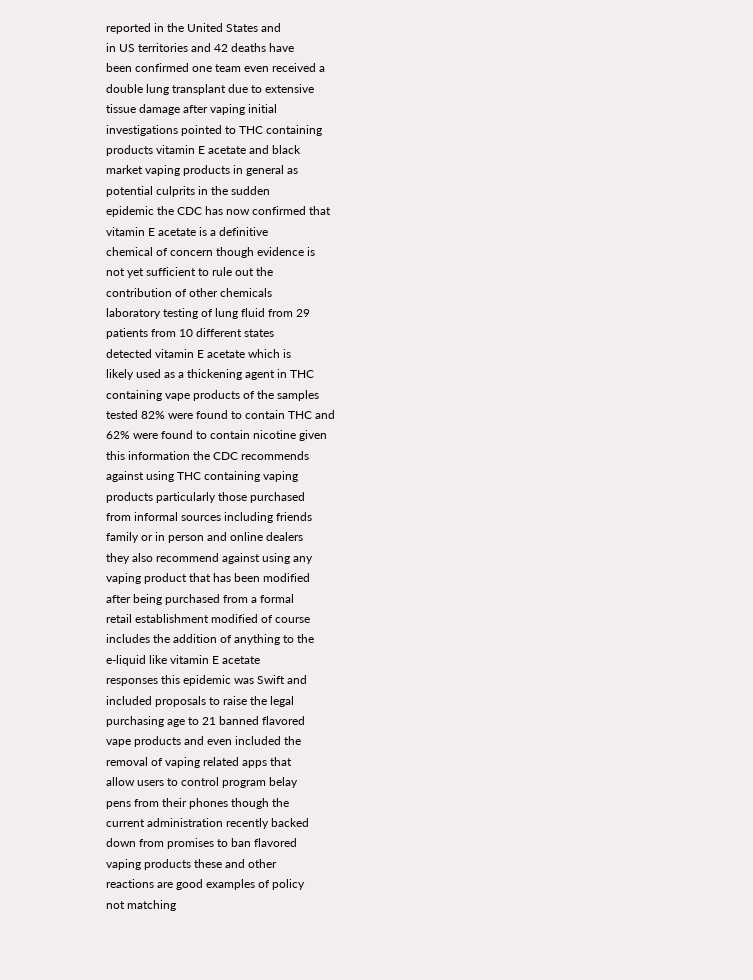reported in the United States and
in US territories and 42 deaths have
been confirmed one team even received a
double lung transplant due to extensive
tissue damage after vaping initial
investigations pointed to THC containing
products vitamin E acetate and black
market vaping products in general as
potential culprits in the sudden
epidemic the CDC has now confirmed that
vitamin E acetate is a definitive
chemical of concern though evidence is
not yet sufficient to rule out the
contribution of other chemicals
laboratory testing of lung fluid from 29
patients from 10 different states
detected vitamin E acetate which is
likely used as a thickening agent in THC
containing vape products of the samples
tested 82% were found to contain THC and
62% were found to contain nicotine given
this information the CDC recommends
against using THC containing vaping
products particularly those purchased
from informal sources including friends
family or in person and online dealers
they also recommend against using any
vaping product that has been modified
after being purchased from a formal
retail establishment modified of course
includes the addition of anything to the
e-liquid like vitamin E acetate
responses this epidemic was Swift and
included proposals to raise the legal
purchasing age to 21 banned flavored
vape products and even included the
removal of vaping related apps that
allow users to control program belay
pens from their phones though the
current administration recently backed
down from promises to ban flavored
vaping products these and other
reactions are good examples of policy
not matching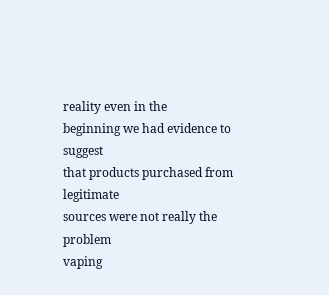reality even in the
beginning we had evidence to suggest
that products purchased from legitimate
sources were not really the problem
vaping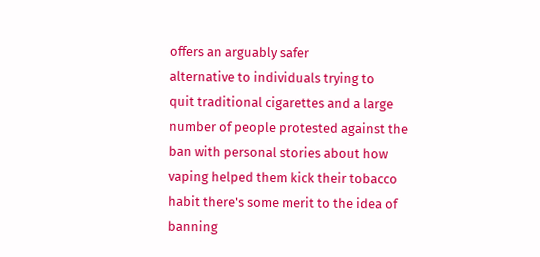offers an arguably safer
alternative to individuals trying to
quit traditional cigarettes and a large
number of people protested against the
ban with personal stories about how
vaping helped them kick their tobacco
habit there's some merit to the idea of
banning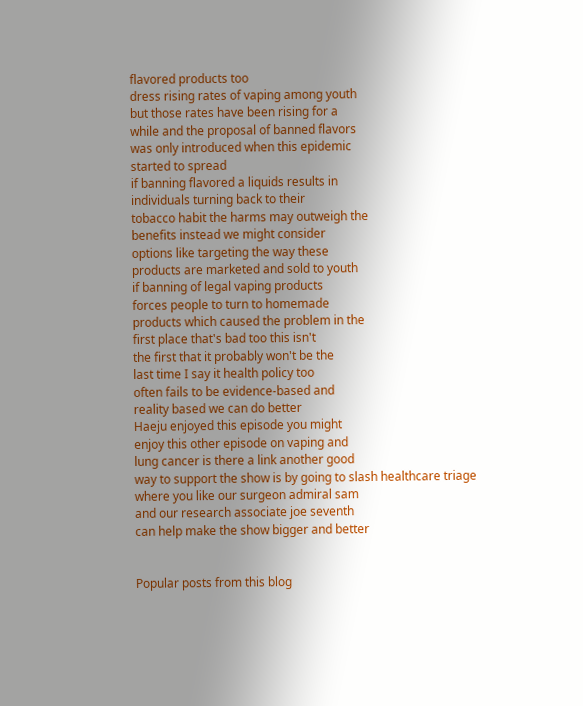flavored products too
dress rising rates of vaping among youth
but those rates have been rising for a
while and the proposal of banned flavors
was only introduced when this epidemic
started to spread
if banning flavored a liquids results in
individuals turning back to their
tobacco habit the harms may outweigh the
benefits instead we might consider
options like targeting the way these
products are marketed and sold to youth
if banning of legal vaping products
forces people to turn to homemade
products which caused the problem in the
first place that's bad too this isn't
the first that it probably won't be the
last time I say it health policy too
often fails to be evidence-based and
reality based we can do better
Haeju enjoyed this episode you might
enjoy this other episode on vaping and
lung cancer is there a link another good
way to support the show is by going to slash healthcare triage
where you like our surgeon admiral sam
and our research associate joe seventh
can help make the show bigger and better


Popular posts from this blog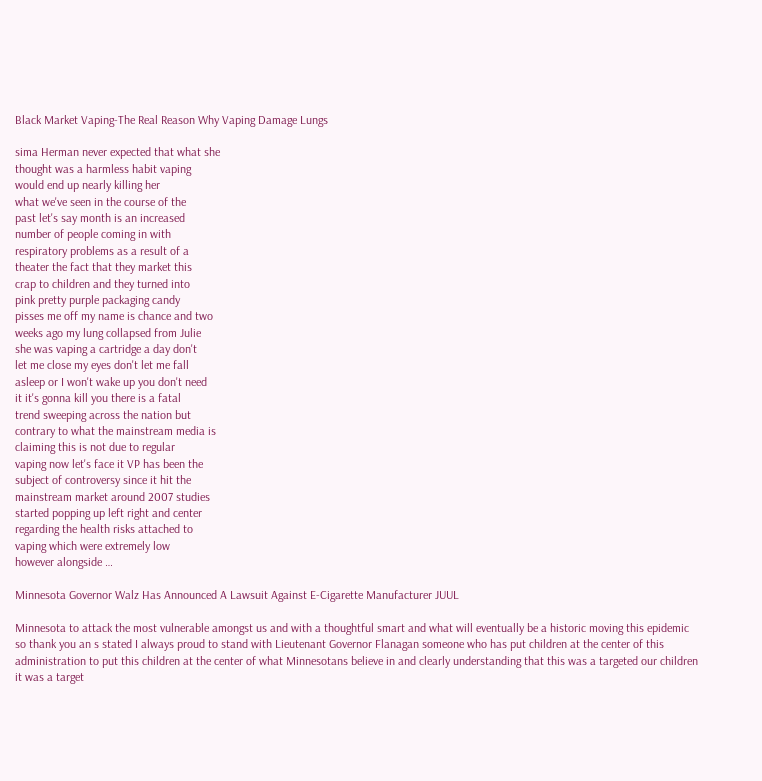Black Market Vaping-The Real Reason Why Vaping Damage Lungs

sima Herman never expected that what she
thought was a harmless habit vaping
would end up nearly killing her
what we've seen in the course of the
past let's say month is an increased
number of people coming in with
respiratory problems as a result of a
theater the fact that they market this
crap to children and they turned into
pink pretty purple packaging candy
pisses me off my name is chance and two
weeks ago my lung collapsed from Julie
she was vaping a cartridge a day don't
let me close my eyes don't let me fall
asleep or I won't wake up you don't need
it it's gonna kill you there is a fatal
trend sweeping across the nation but
contrary to what the mainstream media is
claiming this is not due to regular
vaping now let's face it VP has been the
subject of controversy since it hit the
mainstream market around 2007 studies
started popping up left right and center
regarding the health risks attached to
vaping which were extremely low
however alongside …

Minnesota Governor Walz Has Announced A Lawsuit Against E-Cigarette Manufacturer JUUL

Minnesota to attack the most vulnerable amongst us and with a thoughtful smart and what will eventually be a historic moving this epidemic so thank you an s stated I always proud to stand with Lieutenant Governor Flanagan someone who has put children at the center of this administration to put this children at the center of what Minnesotans believe in and clearly understanding that this was a targeted our children it was a target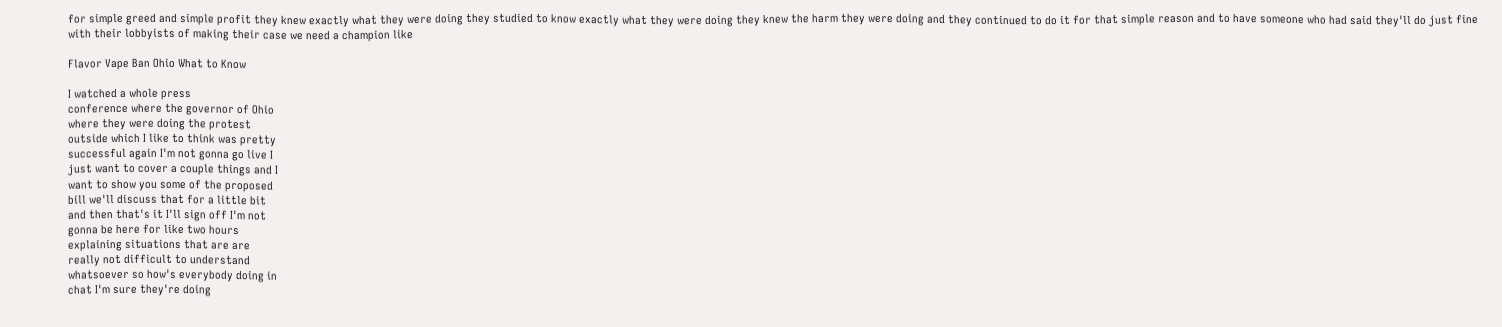for simple greed and simple profit they knew exactly what they were doing they studied to know exactly what they were doing they knew the harm they were doing and they continued to do it for that simple reason and to have someone who had said they'll do just fine with their lobbyists of making their case we need a champion like

Flavor Vape Ban Ohio What to Know

I watched a whole press
conference where the governor of Ohio
where they were doing the protest
outside which I like to think was pretty
successful again I'm not gonna go live I
just want to cover a couple things and I
want to show you some of the proposed
bill we'll discuss that for a little bit
and then that's it I'll sign off I'm not
gonna be here for like two hours
explaining situations that are are
really not difficult to understand
whatsoever so how's everybody doing in
chat I'm sure they're doing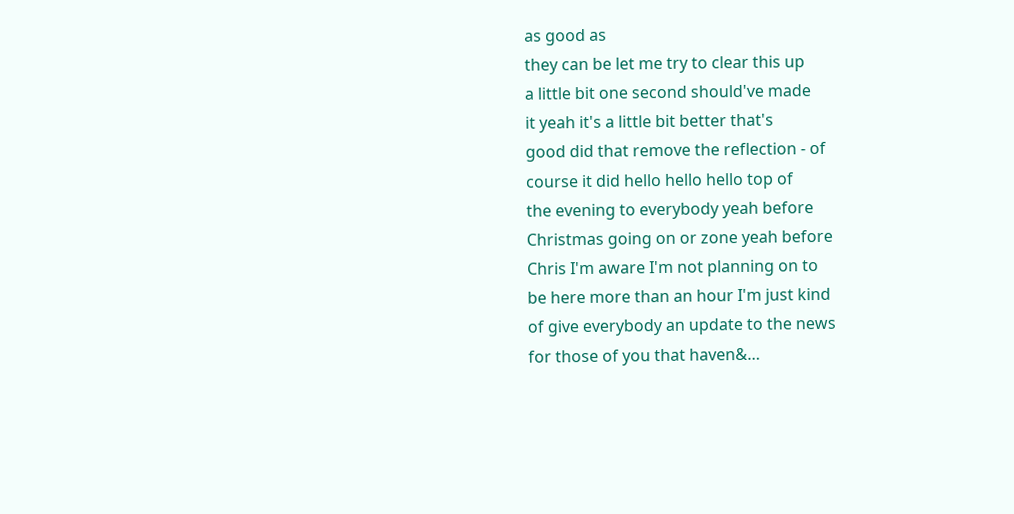as good as
they can be let me try to clear this up
a little bit one second should've made
it yeah it's a little bit better that's
good did that remove the reflection - of
course it did hello hello hello top of
the evening to everybody yeah before
Christmas going on or zone yeah before
Chris I'm aware I'm not planning on to
be here more than an hour I'm just kind
of give everybody an update to the news
for those of you that haven&…